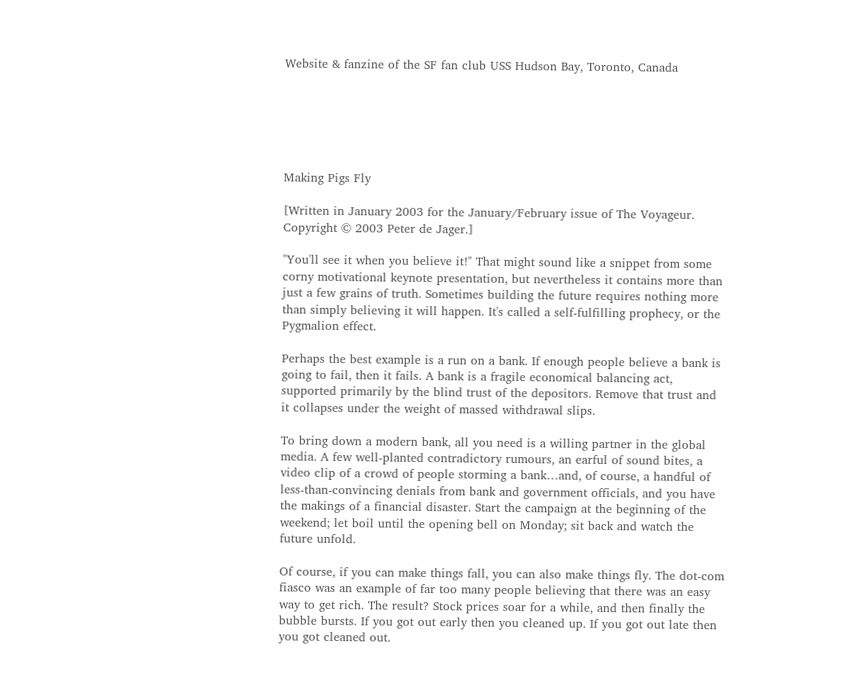Website & fanzine of the SF fan club USS Hudson Bay, Toronto, Canada






Making Pigs Fly

[Written in January 2003 for the January/February issue of The Voyageur. Copyright © 2003 Peter de Jager.]

"You'll see it when you believe it!" That might sound like a snippet from some corny motivational keynote presentation, but nevertheless it contains more than just a few grains of truth. Sometimes building the future requires nothing more than simply believing it will happen. It's called a self-fulfilling prophecy, or the Pygmalion effect.

Perhaps the best example is a run on a bank. If enough people believe a bank is going to fail, then it fails. A bank is a fragile economical balancing act, supported primarily by the blind trust of the depositors. Remove that trust and it collapses under the weight of massed withdrawal slips.

To bring down a modern bank, all you need is a willing partner in the global media. A few well-planted contradictory rumours, an earful of sound bites, a video clip of a crowd of people storming a bank…and, of course, a handful of less-than-convincing denials from bank and government officials, and you have the makings of a financial disaster. Start the campaign at the beginning of the weekend; let boil until the opening bell on Monday; sit back and watch the future unfold.

Of course, if you can make things fall, you can also make things fly. The dot-com fiasco was an example of far too many people believing that there was an easy way to get rich. The result? Stock prices soar for a while, and then finally the bubble bursts. If you got out early then you cleaned up. If you got out late then you got cleaned out.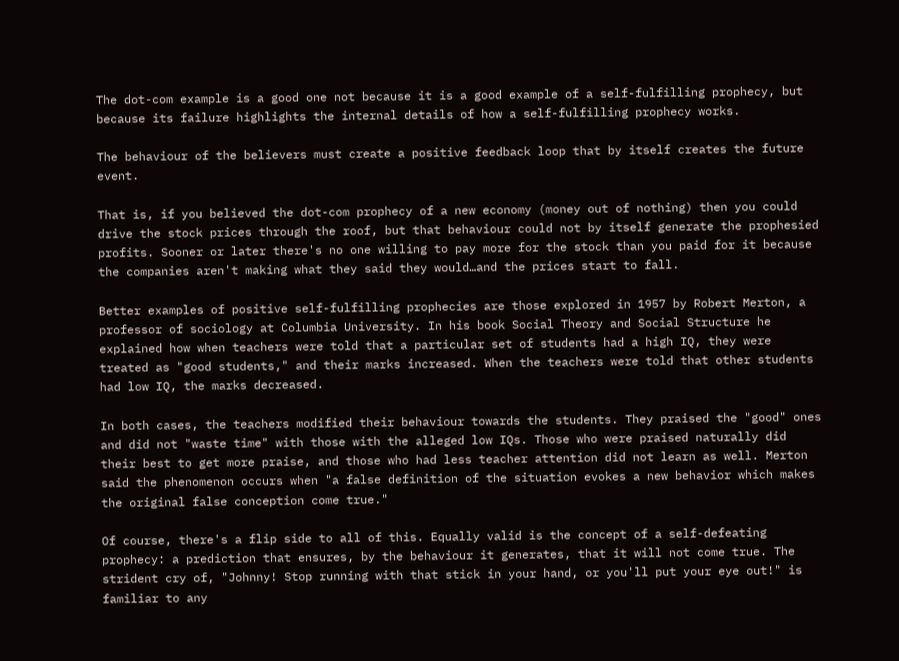The dot-com example is a good one not because it is a good example of a self-fulfilling prophecy, but because its failure highlights the internal details of how a self-fulfilling prophecy works.

The behaviour of the believers must create a positive feedback loop that by itself creates the future event.

That is, if you believed the dot-com prophecy of a new economy (money out of nothing) then you could drive the stock prices through the roof, but that behaviour could not by itself generate the prophesied profits. Sooner or later there's no one willing to pay more for the stock than you paid for it because the companies aren't making what they said they would…and the prices start to fall.

Better examples of positive self-fulfilling prophecies are those explored in 1957 by Robert Merton, a professor of sociology at Columbia University. In his book Social Theory and Social Structure he explained how when teachers were told that a particular set of students had a high IQ, they were treated as "good students," and their marks increased. When the teachers were told that other students had low IQ, the marks decreased.

In both cases, the teachers modified their behaviour towards the students. They praised the "good" ones and did not "waste time" with those with the alleged low IQs. Those who were praised naturally did their best to get more praise, and those who had less teacher attention did not learn as well. Merton said the phenomenon occurs when "a false definition of the situation evokes a new behavior which makes the original false conception come true."

Of course, there's a flip side to all of this. Equally valid is the concept of a self-defeating prophecy: a prediction that ensures, by the behaviour it generates, that it will not come true. The strident cry of, "Johnny! Stop running with that stick in your hand, or you'll put your eye out!" is familiar to any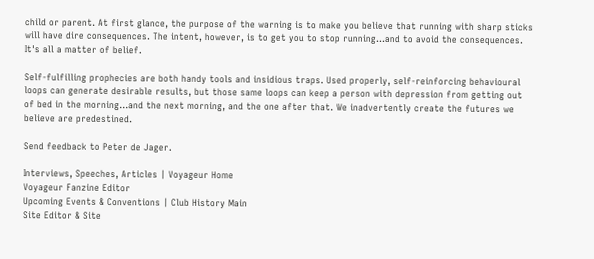child or parent. At first glance, the purpose of the warning is to make you believe that running with sharp sticks will have dire consequences. The intent, however, is to get you to stop running…and to avoid the consequences. It's all a matter of belief.

Self-fulfilling prophecies are both handy tools and insidious traps. Used properly, self-reinforcing behavioural loops can generate desirable results, but those same loops can keep a person with depression from getting out of bed in the morning…and the next morning, and the one after that. We inadvertently create the futures we believe are predestined.

Send feedback to Peter de Jager.

Interviews, Speeches, Articles | Voyageur Home
Voyageur Fanzine Editor
Upcoming Events & Conventions | Club History Main
Site Editor & Site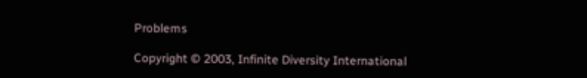Problems

Copyright © 2003, Infinite Diversity International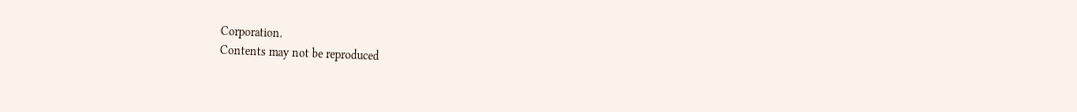Corporation.
Contents may not be reproduced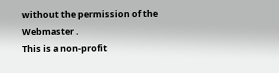without the permission of the Webmaster .
This is a non-profit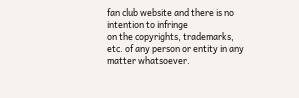fan club website and there is no intention to infringe
on the copyrights, trademarks, etc. of any person or entity in any matter whatsoever.